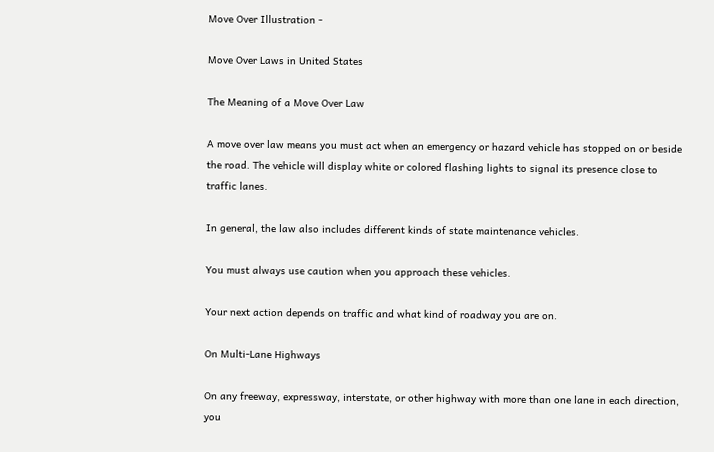Move Over Illustration -

Move Over Laws in United States

The Meaning of a Move Over Law

A move over law means you must act when an emergency or hazard vehicle has stopped on or beside the road. The vehicle will display white or colored flashing lights to signal its presence close to traffic lanes.

In general, the law also includes different kinds of state maintenance vehicles.

You must always use caution when you approach these vehicles.

Your next action depends on traffic and what kind of roadway you are on.

On Multi-Lane Highways

On any freeway, expressway, interstate, or other highway with more than one lane in each direction, you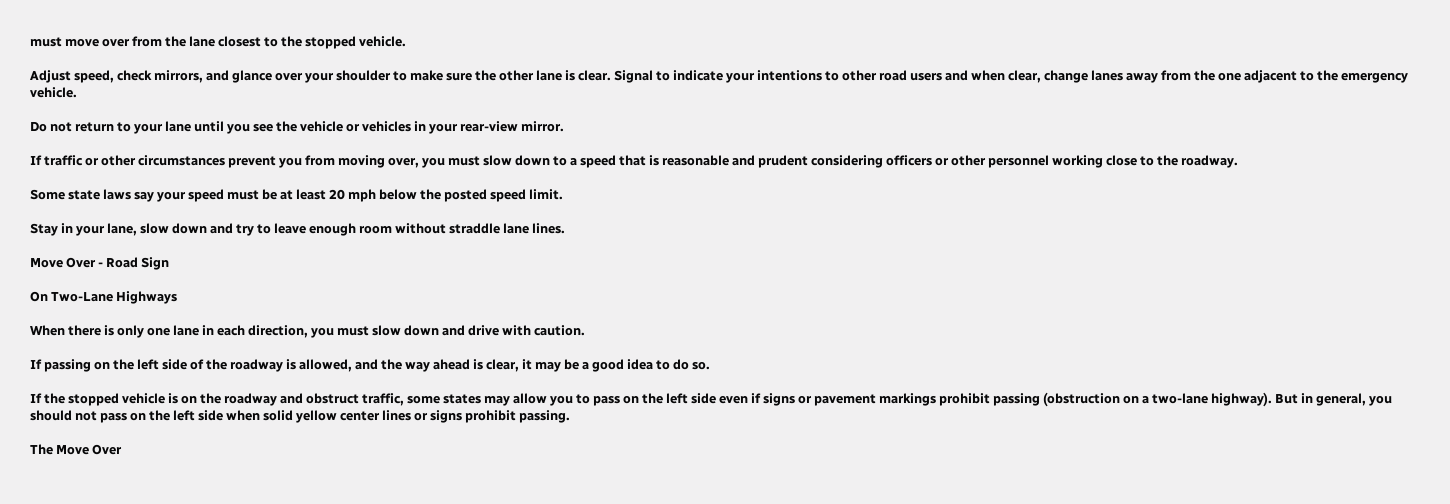must move over from the lane closest to the stopped vehicle.

Adjust speed, check mirrors, and glance over your shoulder to make sure the other lane is clear. Signal to indicate your intentions to other road users and when clear, change lanes away from the one adjacent to the emergency vehicle.

Do not return to your lane until you see the vehicle or vehicles in your rear-view mirror.

If traffic or other circumstances prevent you from moving over, you must slow down to a speed that is reasonable and prudent considering officers or other personnel working close to the roadway.

Some state laws say your speed must be at least 20 mph below the posted speed limit.

Stay in your lane, slow down and try to leave enough room without straddle lane lines.

Move Over - Road Sign

On Two-Lane Highways

When there is only one lane in each direction, you must slow down and drive with caution.

If passing on the left side of the roadway is allowed, and the way ahead is clear, it may be a good idea to do so.

If the stopped vehicle is on the roadway and obstruct traffic, some states may allow you to pass on the left side even if signs or pavement markings prohibit passing (obstruction on a two-lane highway). But in general, you should not pass on the left side when solid yellow center lines or signs prohibit passing.

The Move Over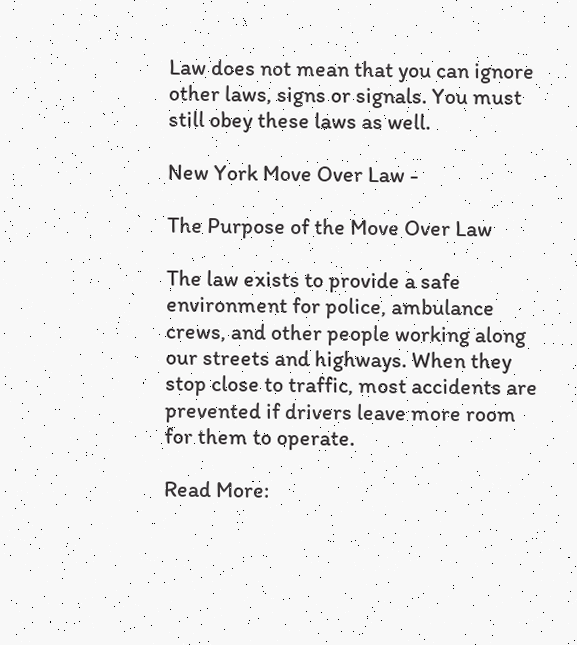Law does not mean that you can ignore other laws, signs or signals. You must still obey these laws as well.

New York Move Over Law -

The Purpose of the Move Over Law

The law exists to provide a safe environment for police, ambulance crews, and other people working along our streets and highways. When they stop close to traffic, most accidents are prevented if drivers leave more room for them to operate.

Read More: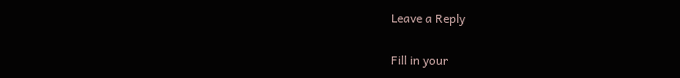Leave a Reply

Fill in your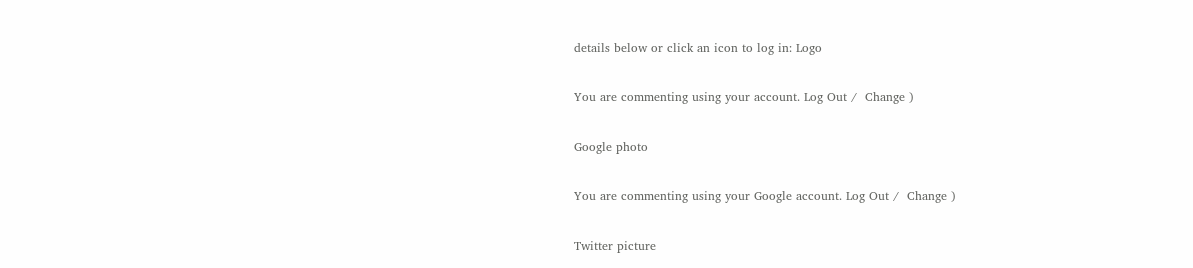details below or click an icon to log in: Logo

You are commenting using your account. Log Out /  Change )

Google photo

You are commenting using your Google account. Log Out /  Change )

Twitter picture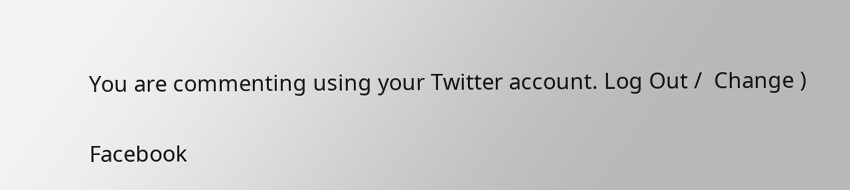You are commenting using your Twitter account. Log Out /  Change )

Facebook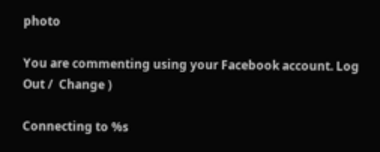photo

You are commenting using your Facebook account. Log Out /  Change )

Connecting to %s